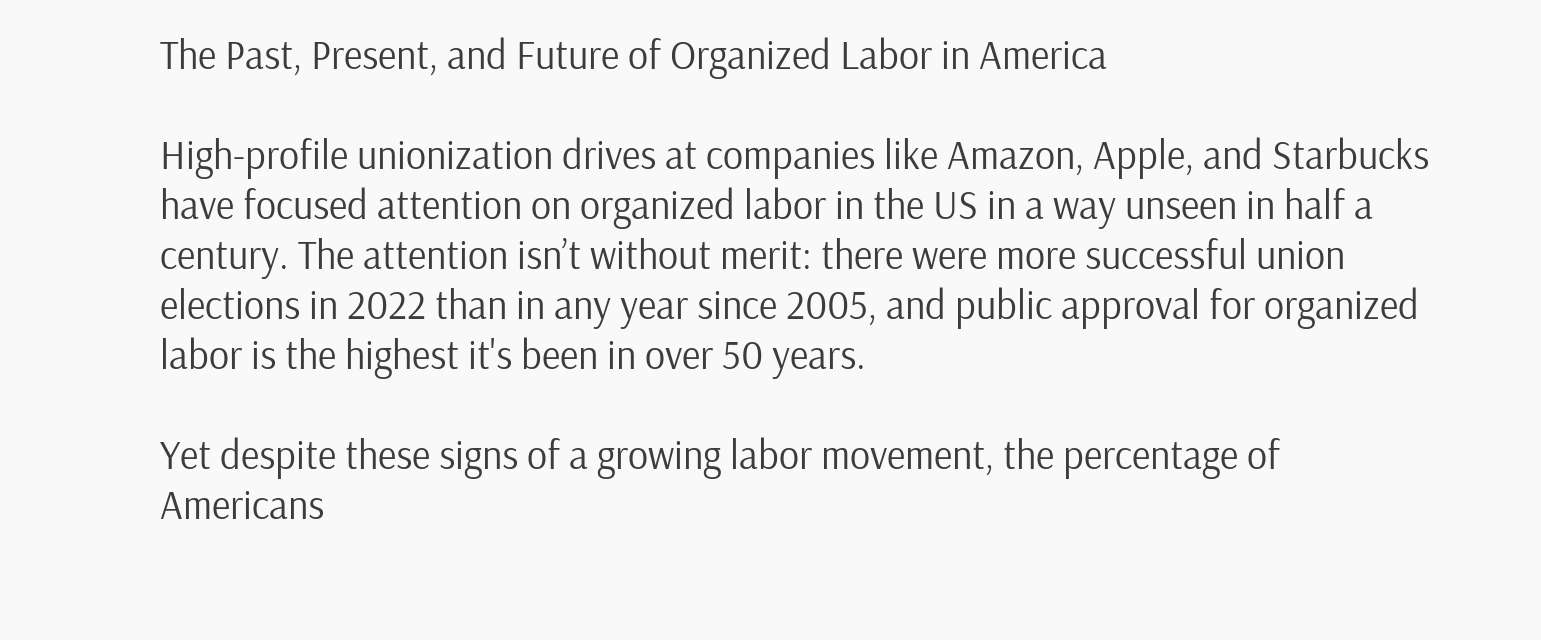The Past, Present, and Future of Organized Labor in America

High-profile unionization drives at companies like Amazon, Apple, and Starbucks have focused attention on organized labor in the US in a way unseen in half a century. The attention isn’t without merit: there were more successful union elections in 2022 than in any year since 2005, and public approval for organized labor is the highest it's been in over 50 years.

Yet despite these signs of a growing labor movement, the percentage of Americans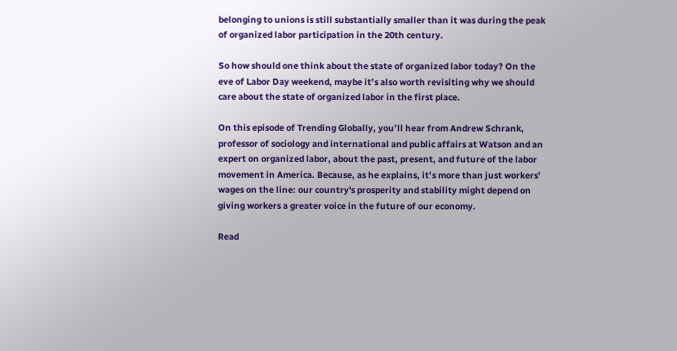belonging to unions is still substantially smaller than it was during the peak of organized labor participation in the 20th century.

So how should one think about the state of organized labor today? On the eve of Labor Day weekend, maybe it’s also worth revisiting why we should care about the state of organized labor in the first place.

On this episode of Trending Globally, you’ll hear from Andrew Schrank, professor of sociology and international and public affairs at Watson and an expert on organized labor, about the past, present, and future of the labor movement in America. Because, as he explains, it’s more than just workers’ wages on the line: our country's prosperity and stability might depend on giving workers a greater voice in the future of our economy.

Read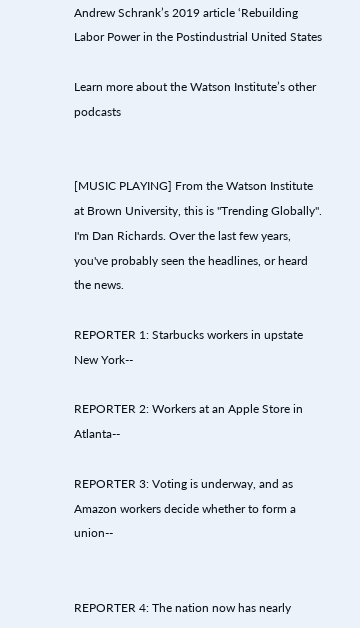Andrew Schrank’s 2019 article ‘Rebuilding Labor Power in the Postindustrial United States

Learn more about the Watson Institute’s other podcasts


[MUSIC PLAYING] From the Watson Institute at Brown University, this is "Trending Globally". I'm Dan Richards. Over the last few years, you've probably seen the headlines, or heard the news.

REPORTER 1: Starbucks workers in upstate New York--

REPORTER 2: Workers at an Apple Store in Atlanta--

REPORTER 3: Voting is underway, and as Amazon workers decide whether to form a union--


REPORTER 4: The nation now has nearly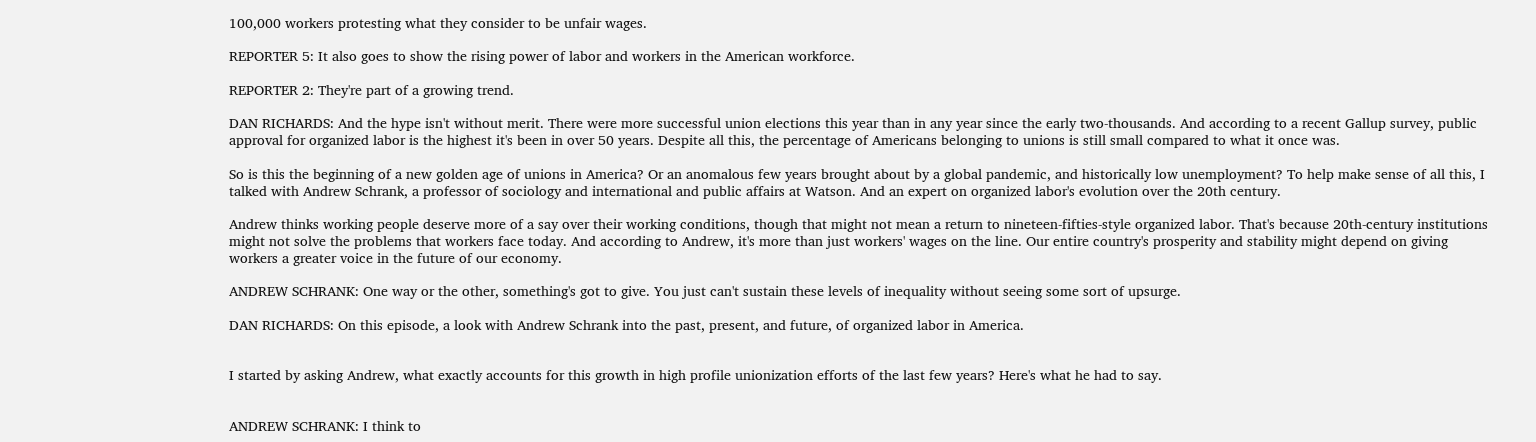100,000 workers protesting what they consider to be unfair wages.

REPORTER 5: It also goes to show the rising power of labor and workers in the American workforce.

REPORTER 2: They're part of a growing trend.

DAN RICHARDS: And the hype isn't without merit. There were more successful union elections this year than in any year since the early two-thousands. And according to a recent Gallup survey, public approval for organized labor is the highest it's been in over 50 years. Despite all this, the percentage of Americans belonging to unions is still small compared to what it once was.

So is this the beginning of a new golden age of unions in America? Or an anomalous few years brought about by a global pandemic, and historically low unemployment? To help make sense of all this, I talked with Andrew Schrank, a professor of sociology and international and public affairs at Watson. And an expert on organized labor's evolution over the 20th century.

Andrew thinks working people deserve more of a say over their working conditions, though that might not mean a return to nineteen-fifties-style organized labor. That's because 20th-century institutions might not solve the problems that workers face today. And according to Andrew, it's more than just workers' wages on the line. Our entire country's prosperity and stability might depend on giving workers a greater voice in the future of our economy.

ANDREW SCHRANK: One way or the other, something's got to give. You just can't sustain these levels of inequality without seeing some sort of upsurge.

DAN RICHARDS: On this episode, a look with Andrew Schrank into the past, present, and future, of organized labor in America.


I started by asking Andrew, what exactly accounts for this growth in high profile unionization efforts of the last few years? Here's what he had to say.


ANDREW SCHRANK: I think to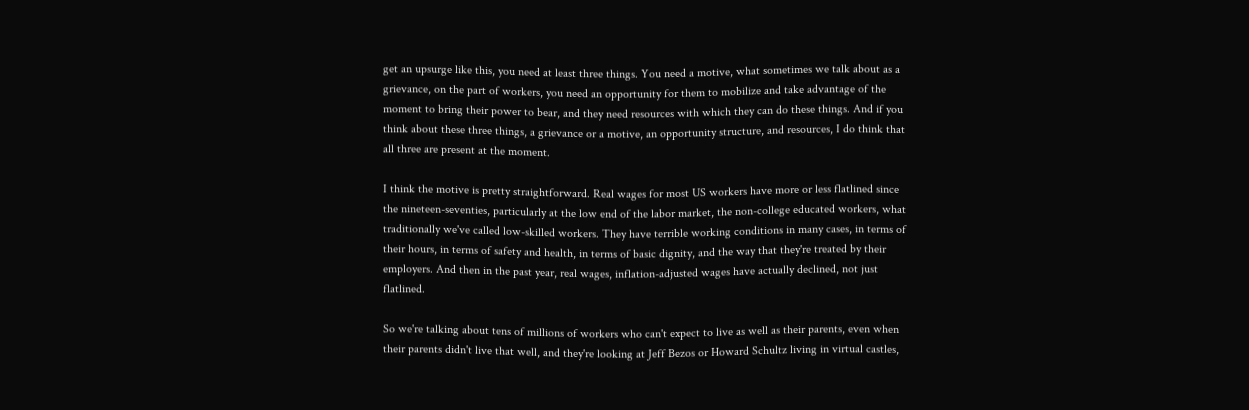get an upsurge like this, you need at least three things. You need a motive, what sometimes we talk about as a grievance, on the part of workers, you need an opportunity for them to mobilize and take advantage of the moment to bring their power to bear, and they need resources with which they can do these things. And if you think about these three things, a grievance or a motive, an opportunity structure, and resources, I do think that all three are present at the moment.

I think the motive is pretty straightforward. Real wages for most US workers have more or less flatlined since the nineteen-seventies, particularly at the low end of the labor market, the non-college educated workers, what traditionally we've called low-skilled workers. They have terrible working conditions in many cases, in terms of their hours, in terms of safety and health, in terms of basic dignity, and the way that they're treated by their employers. And then in the past year, real wages, inflation-adjusted wages have actually declined, not just flatlined.

So we're talking about tens of millions of workers who can't expect to live as well as their parents, even when their parents didn't live that well, and they're looking at Jeff Bezos or Howard Schultz living in virtual castles,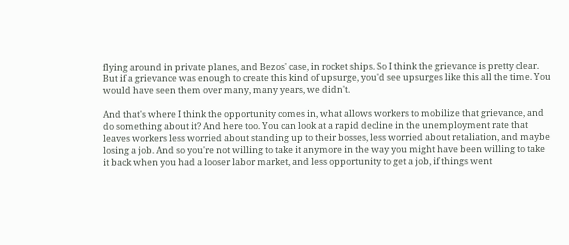flying around in private planes, and Bezos' case, in rocket ships. So I think the grievance is pretty clear. But if a grievance was enough to create this kind of upsurge, you'd see upsurges like this all the time. You would have seen them over many, many years, we didn't.

And that's where I think the opportunity comes in, what allows workers to mobilize that grievance, and do something about it? And here too. You can look at a rapid decline in the unemployment rate that leaves workers less worried about standing up to their bosses, less worried about retaliation, and maybe losing a job. And so you're not willing to take it anymore in the way you might have been willing to take it back when you had a looser labor market, and less opportunity to get a job, if things went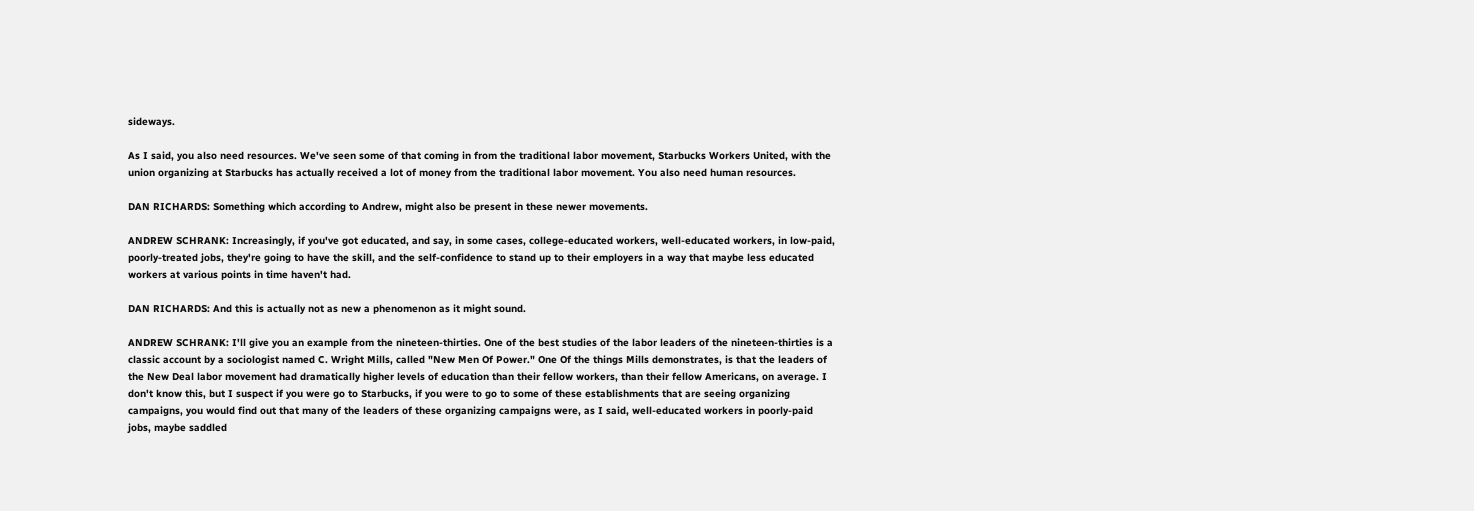sideways.

As I said, you also need resources. We've seen some of that coming in from the traditional labor movement, Starbucks Workers United, with the union organizing at Starbucks has actually received a lot of money from the traditional labor movement. You also need human resources.

DAN RICHARDS: Something which according to Andrew, might also be present in these newer movements.

ANDREW SCHRANK: Increasingly, if you've got educated, and say, in some cases, college-educated workers, well-educated workers, in low-paid, poorly-treated jobs, they're going to have the skill, and the self-confidence to stand up to their employers in a way that maybe less educated workers at various points in time haven't had.

DAN RICHARDS: And this is actually not as new a phenomenon as it might sound.

ANDREW SCHRANK: I'll give you an example from the nineteen-thirties. One of the best studies of the labor leaders of the nineteen-thirties is a classic account by a sociologist named C. Wright Mills, called "New Men Of Power." One Of the things Mills demonstrates, is that the leaders of the New Deal labor movement had dramatically higher levels of education than their fellow workers, than their fellow Americans, on average. I don't know this, but I suspect if you were go to Starbucks, if you were to go to some of these establishments that are seeing organizing campaigns, you would find out that many of the leaders of these organizing campaigns were, as I said, well-educated workers in poorly-paid jobs, maybe saddled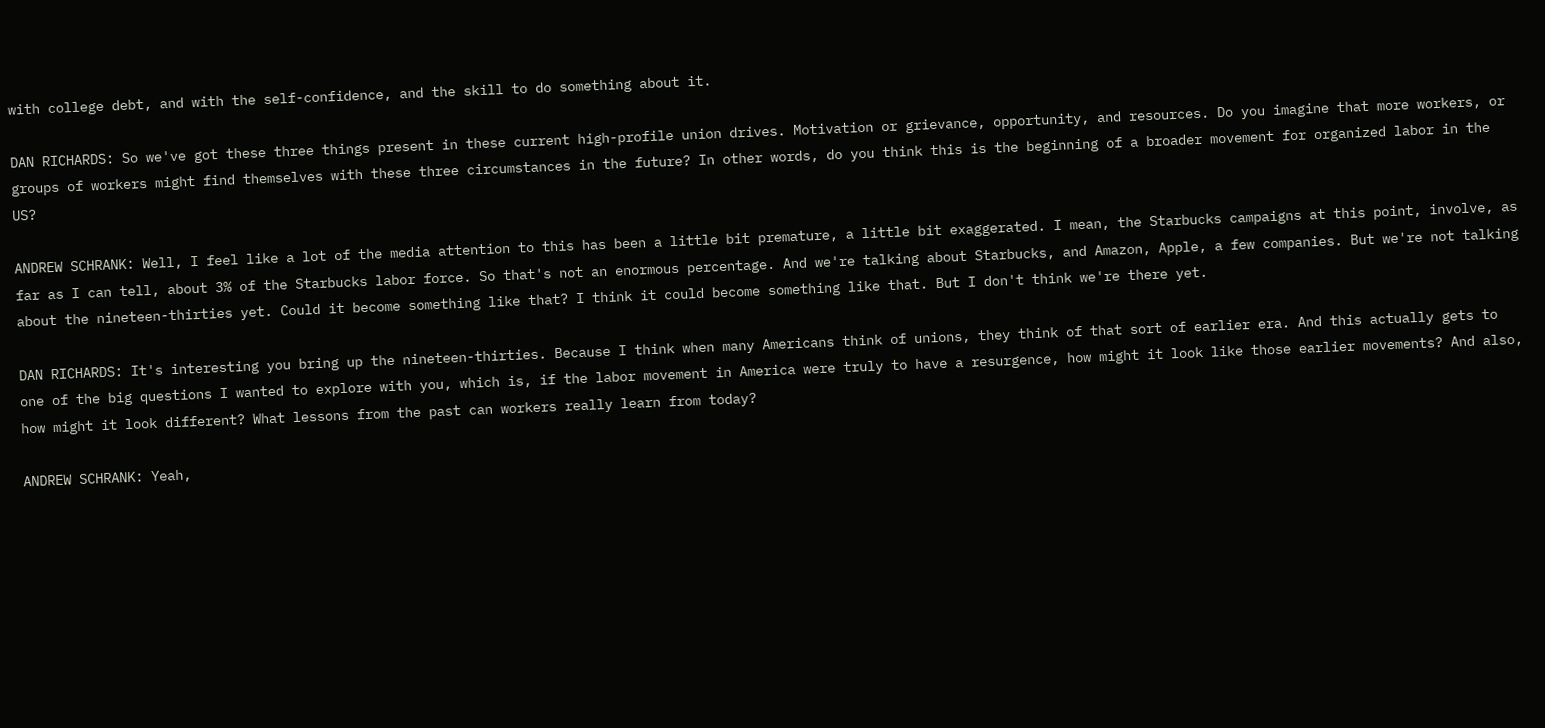with college debt, and with the self-confidence, and the skill to do something about it.

DAN RICHARDS: So we've got these three things present in these current high-profile union drives. Motivation or grievance, opportunity, and resources. Do you imagine that more workers, or groups of workers might find themselves with these three circumstances in the future? In other words, do you think this is the beginning of a broader movement for organized labor in the US?

ANDREW SCHRANK: Well, I feel like a lot of the media attention to this has been a little bit premature, a little bit exaggerated. I mean, the Starbucks campaigns at this point, involve, as far as I can tell, about 3% of the Starbucks labor force. So that's not an enormous percentage. And we're talking about Starbucks, and Amazon, Apple, a few companies. But we're not talking about the nineteen-thirties yet. Could it become something like that? I think it could become something like that. But I don't think we're there yet.

DAN RICHARDS: It's interesting you bring up the nineteen-thirties. Because I think when many Americans think of unions, they think of that sort of earlier era. And this actually gets to one of the big questions I wanted to explore with you, which is, if the labor movement in America were truly to have a resurgence, how might it look like those earlier movements? And also, how might it look different? What lessons from the past can workers really learn from today?

ANDREW SCHRANK: Yeah,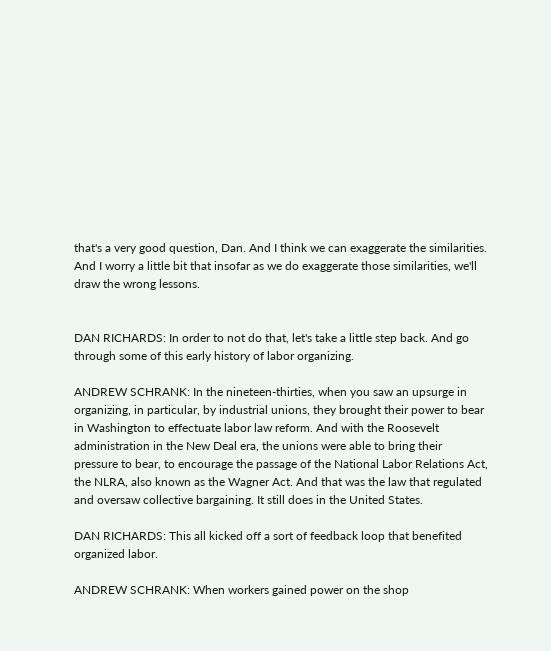that's a very good question, Dan. And I think we can exaggerate the similarities. And I worry a little bit that insofar as we do exaggerate those similarities, we'll draw the wrong lessons.


DAN RICHARDS: In order to not do that, let's take a little step back. And go through some of this early history of labor organizing.

ANDREW SCHRANK: In the nineteen-thirties, when you saw an upsurge in organizing, in particular, by industrial unions, they brought their power to bear in Washington to effectuate labor law reform. And with the Roosevelt administration in the New Deal era, the unions were able to bring their pressure to bear, to encourage the passage of the National Labor Relations Act, the NLRA, also known as the Wagner Act. And that was the law that regulated and oversaw collective bargaining. It still does in the United States.

DAN RICHARDS: This all kicked off a sort of feedback loop that benefited organized labor.

ANDREW SCHRANK: When workers gained power on the shop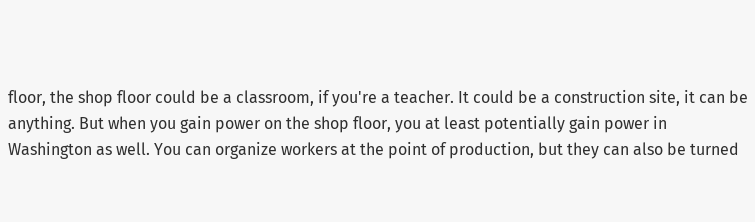floor, the shop floor could be a classroom, if you're a teacher. It could be a construction site, it can be anything. But when you gain power on the shop floor, you at least potentially gain power in Washington as well. You can organize workers at the point of production, but they can also be turned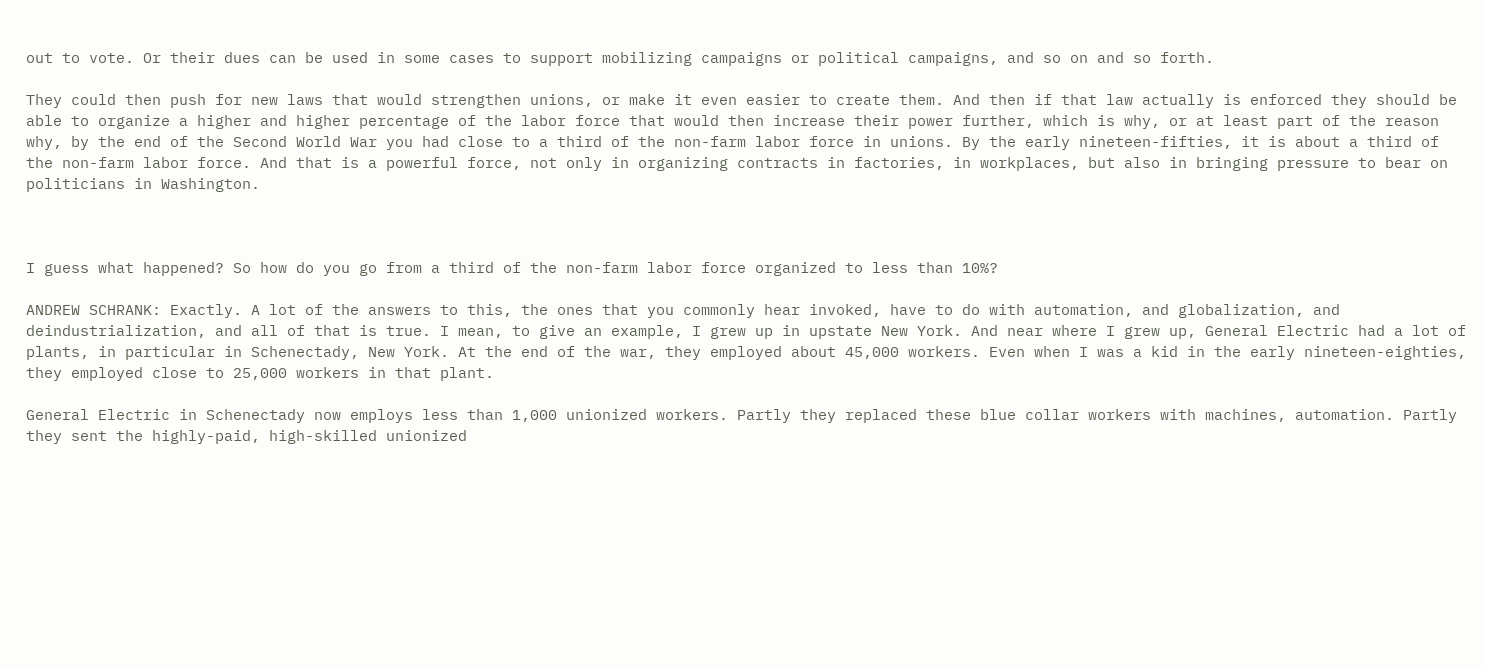out to vote. Or their dues can be used in some cases to support mobilizing campaigns or political campaigns, and so on and so forth.

They could then push for new laws that would strengthen unions, or make it even easier to create them. And then if that law actually is enforced they should be able to organize a higher and higher percentage of the labor force that would then increase their power further, which is why, or at least part of the reason why, by the end of the Second World War you had close to a third of the non-farm labor force in unions. By the early nineteen-fifties, it is about a third of the non-farm labor force. And that is a powerful force, not only in organizing contracts in factories, in workplaces, but also in bringing pressure to bear on politicians in Washington.



I guess what happened? So how do you go from a third of the non-farm labor force organized to less than 10%?

ANDREW SCHRANK: Exactly. A lot of the answers to this, the ones that you commonly hear invoked, have to do with automation, and globalization, and deindustrialization, and all of that is true. I mean, to give an example, I grew up in upstate New York. And near where I grew up, General Electric had a lot of plants, in particular in Schenectady, New York. At the end of the war, they employed about 45,000 workers. Even when I was a kid in the early nineteen-eighties, they employed close to 25,000 workers in that plant.

General Electric in Schenectady now employs less than 1,000 unionized workers. Partly they replaced these blue collar workers with machines, automation. Partly they sent the highly-paid, high-skilled unionized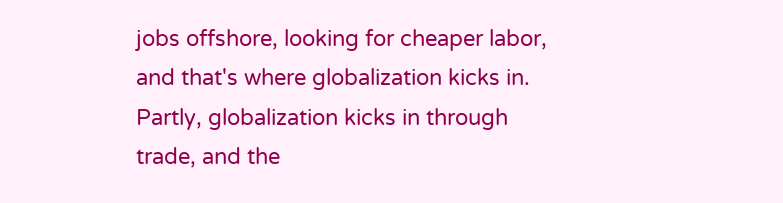jobs offshore, looking for cheaper labor, and that's where globalization kicks in. Partly, globalization kicks in through trade, and the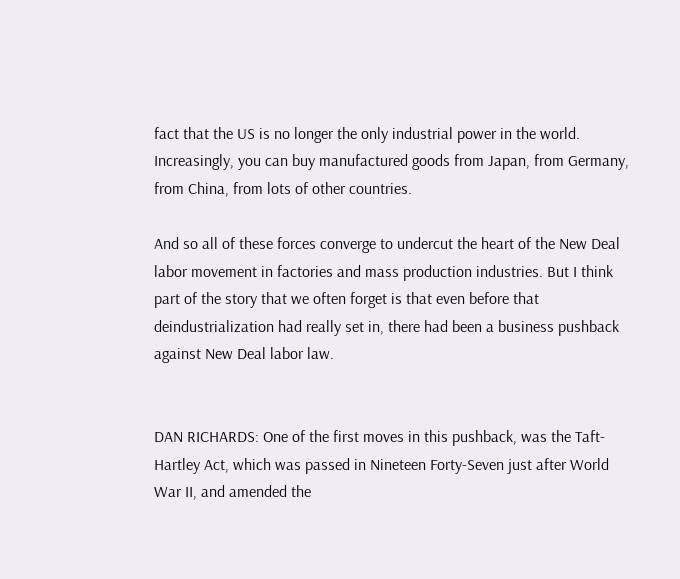fact that the US is no longer the only industrial power in the world. Increasingly, you can buy manufactured goods from Japan, from Germany, from China, from lots of other countries.

And so all of these forces converge to undercut the heart of the New Deal labor movement in factories and mass production industries. But I think part of the story that we often forget is that even before that deindustrialization had really set in, there had been a business pushback against New Deal labor law.


DAN RICHARDS: One of the first moves in this pushback, was the Taft-Hartley Act, which was passed in Nineteen Forty-Seven just after World War II, and amended the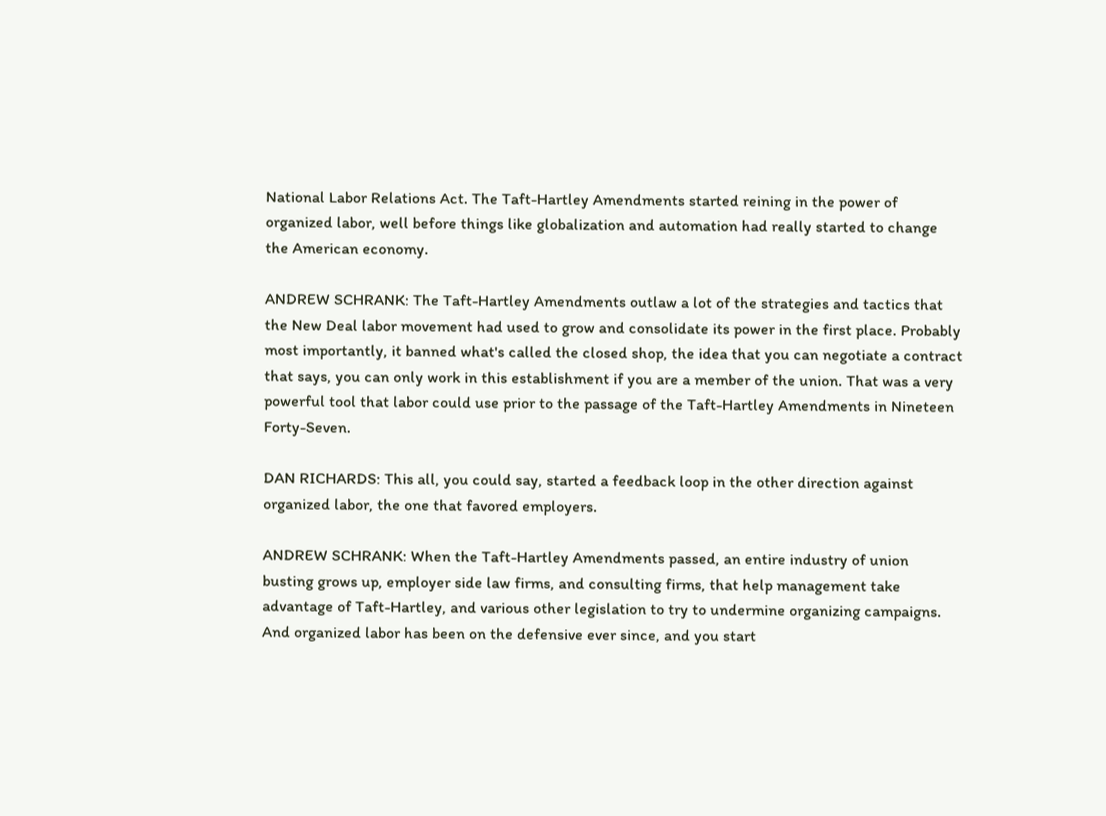National Labor Relations Act. The Taft-Hartley Amendments started reining in the power of organized labor, well before things like globalization and automation had really started to change the American economy.

ANDREW SCHRANK: The Taft-Hartley Amendments outlaw a lot of the strategies and tactics that the New Deal labor movement had used to grow and consolidate its power in the first place. Probably most importantly, it banned what's called the closed shop, the idea that you can negotiate a contract that says, you can only work in this establishment if you are a member of the union. That was a very powerful tool that labor could use prior to the passage of the Taft-Hartley Amendments in Nineteen Forty-Seven.

DAN RICHARDS: This all, you could say, started a feedback loop in the other direction against organized labor, the one that favored employers.

ANDREW SCHRANK: When the Taft-Hartley Amendments passed, an entire industry of union busting grows up, employer side law firms, and consulting firms, that help management take advantage of Taft-Hartley, and various other legislation to try to undermine organizing campaigns. And organized labor has been on the defensive ever since, and you start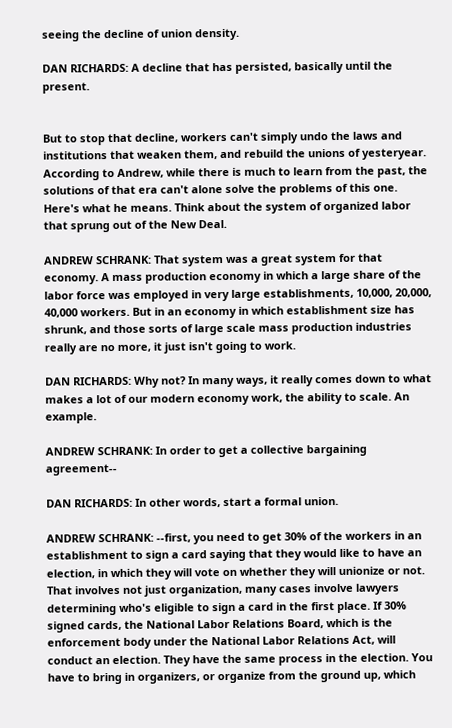seeing the decline of union density.

DAN RICHARDS: A decline that has persisted, basically until the present.


But to stop that decline, workers can't simply undo the laws and institutions that weaken them, and rebuild the unions of yesteryear. According to Andrew, while there is much to learn from the past, the solutions of that era can't alone solve the problems of this one. Here's what he means. Think about the system of organized labor that sprung out of the New Deal.

ANDREW SCHRANK: That system was a great system for that economy. A mass production economy in which a large share of the labor force was employed in very large establishments, 10,000, 20,000, 40,000 workers. But in an economy in which establishment size has shrunk, and those sorts of large scale mass production industries really are no more, it just isn't going to work.

DAN RICHARDS: Why not? In many ways, it really comes down to what makes a lot of our modern economy work, the ability to scale. An example.

ANDREW SCHRANK: In order to get a collective bargaining agreement--

DAN RICHARDS: In other words, start a formal union.

ANDREW SCHRANK: --first, you need to get 30% of the workers in an establishment to sign a card saying that they would like to have an election, in which they will vote on whether they will unionize or not. That involves not just organization, many cases involve lawyers determining who's eligible to sign a card in the first place. If 30% signed cards, the National Labor Relations Board, which is the enforcement body under the National Labor Relations Act, will conduct an election. They have the same process in the election. You have to bring in organizers, or organize from the ground up, which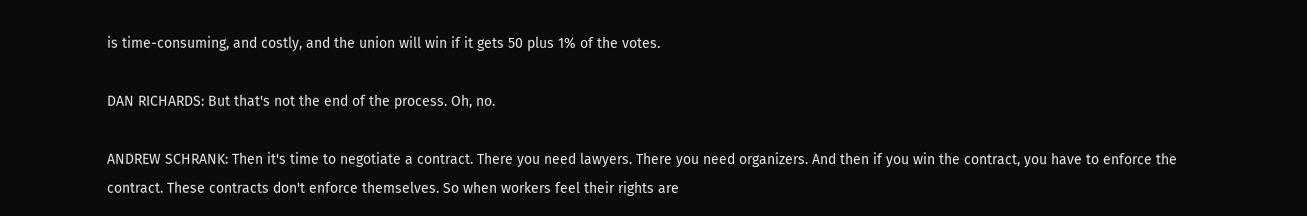is time-consuming, and costly, and the union will win if it gets 50 plus 1% of the votes.

DAN RICHARDS: But that's not the end of the process. Oh, no.

ANDREW SCHRANK: Then it's time to negotiate a contract. There you need lawyers. There you need organizers. And then if you win the contract, you have to enforce the contract. These contracts don't enforce themselves. So when workers feel their rights are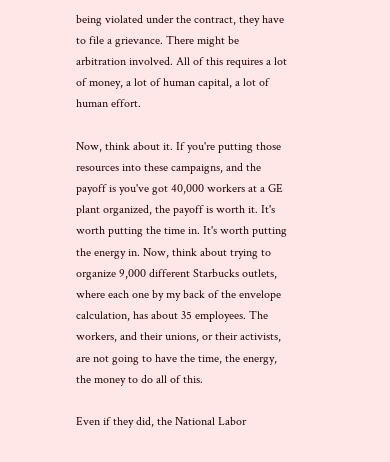being violated under the contract, they have to file a grievance. There might be arbitration involved. All of this requires a lot of money, a lot of human capital, a lot of human effort.

Now, think about it. If you're putting those resources into these campaigns, and the payoff is you've got 40,000 workers at a GE plant organized, the payoff is worth it. It's worth putting the time in. It's worth putting the energy in. Now, think about trying to organize 9,000 different Starbucks outlets, where each one by my back of the envelope calculation, has about 35 employees. The workers, and their unions, or their activists, are not going to have the time, the energy, the money to do all of this.

Even if they did, the National Labor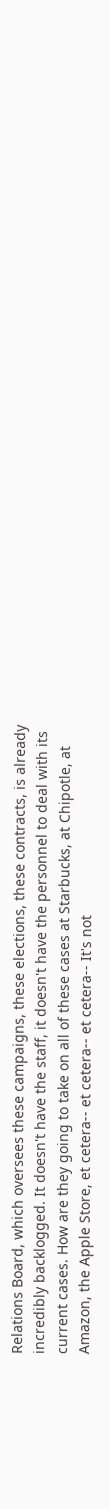Relations Board, which oversees these campaigns, these elections, these contracts, is already incredibly backlogged. It doesn't have the staff, it doesn't have the personnel to deal with its current cases. How are they going to take on all of these cases at Starbucks, at Chipotle, at Amazon, the Apple Store, et cetera-- et cetera-- et cetera-- It's not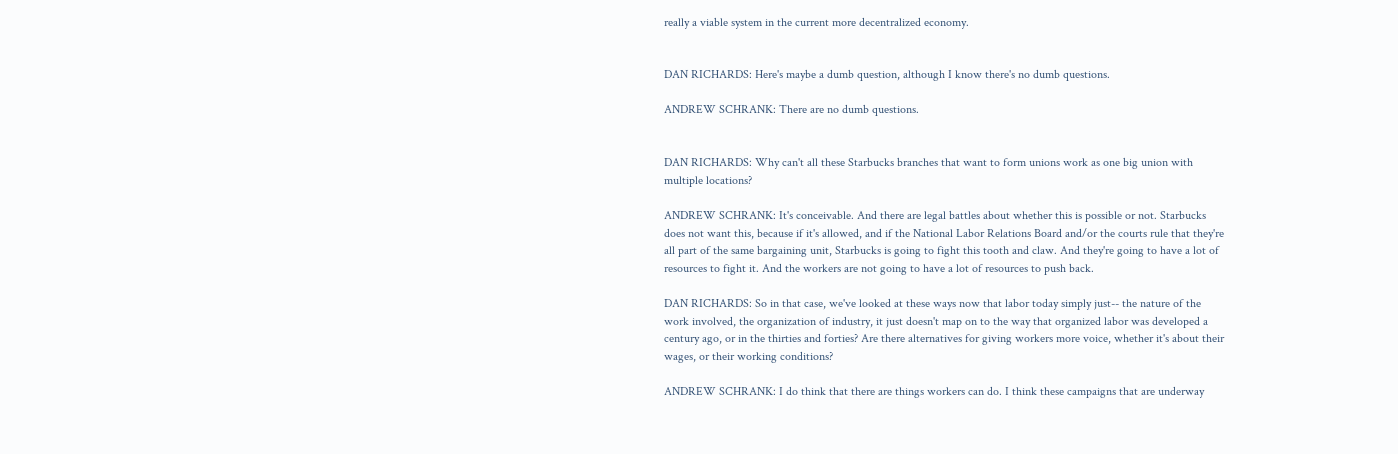really a viable system in the current more decentralized economy.


DAN RICHARDS: Here's maybe a dumb question, although I know there's no dumb questions.

ANDREW SCHRANK: There are no dumb questions.


DAN RICHARDS: Why can't all these Starbucks branches that want to form unions work as one big union with multiple locations?

ANDREW SCHRANK: It's conceivable. And there are legal battles about whether this is possible or not. Starbucks does not want this, because if it's allowed, and if the National Labor Relations Board and/or the courts rule that they're all part of the same bargaining unit, Starbucks is going to fight this tooth and claw. And they're going to have a lot of resources to fight it. And the workers are not going to have a lot of resources to push back.

DAN RICHARDS: So in that case, we've looked at these ways now that labor today simply just-- the nature of the work involved, the organization of industry, it just doesn't map on to the way that organized labor was developed a century ago, or in the thirties and forties? Are there alternatives for giving workers more voice, whether it's about their wages, or their working conditions?

ANDREW SCHRANK: I do think that there are things workers can do. I think these campaigns that are underway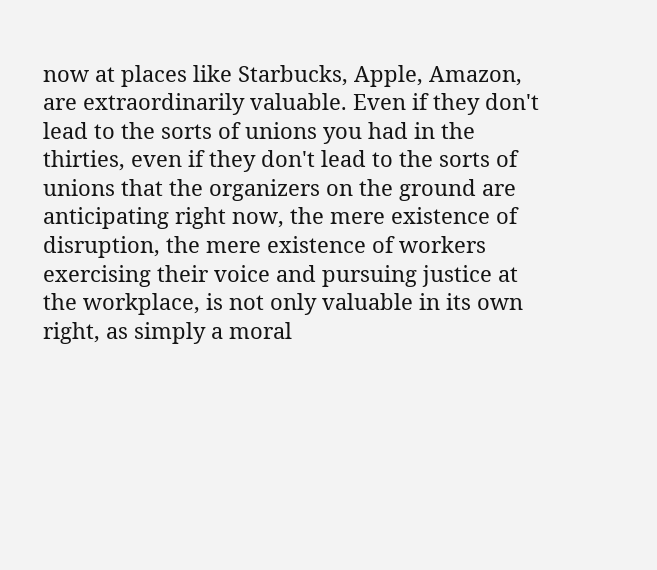now at places like Starbucks, Apple, Amazon, are extraordinarily valuable. Even if they don't lead to the sorts of unions you had in the thirties, even if they don't lead to the sorts of unions that the organizers on the ground are anticipating right now, the mere existence of disruption, the mere existence of workers exercising their voice and pursuing justice at the workplace, is not only valuable in its own right, as simply a moral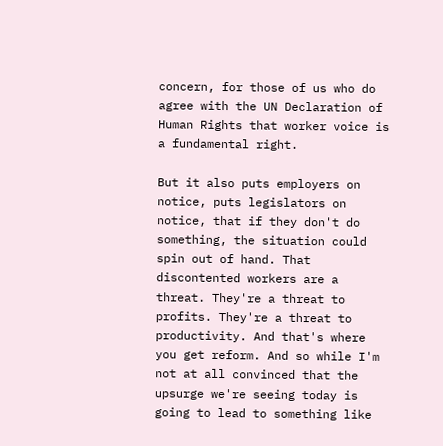concern, for those of us who do agree with the UN Declaration of Human Rights that worker voice is a fundamental right.

But it also puts employers on notice, puts legislators on notice, that if they don't do something, the situation could spin out of hand. That discontented workers are a threat. They're a threat to profits. They're a threat to productivity. And that's where you get reform. And so while I'm not at all convinced that the upsurge we're seeing today is going to lead to something like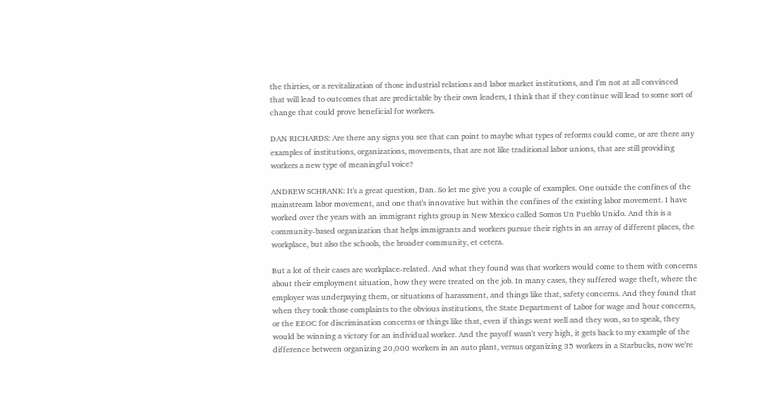the thirties, or a revitalization of those industrial relations and labor market institutions, and I'm not at all convinced that will lead to outcomes that are predictable by their own leaders, I think that if they continue will lead to some sort of change that could prove beneficial for workers.

DAN RICHARDS: Are there any signs you see that can point to maybe what types of reforms could come, or are there any examples of institutions, organizations, movements, that are not like traditional labor unions, that are still providing workers a new type of meaningful voice?

ANDREW SCHRANK: It's a great question, Dan. So let me give you a couple of examples. One outside the confines of the mainstream labor movement, and one that's innovative but within the confines of the existing labor movement. I have worked over the years with an immigrant rights group in New Mexico called Somos Un Pueblo Unido. And this is a community-based organization that helps immigrants and workers pursue their rights in an array of different places, the workplace, but also the schools, the broader community, et cetera.

But a lot of their cases are workplace-related. And what they found was that workers would come to them with concerns about their employment situation, how they were treated on the job. In many cases, they suffered wage theft, where the employer was underpaying them, or situations of harassment, and things like that, safety concerns. And they found that when they took those complaints to the obvious institutions, the State Department of Labor for wage and hour concerns, or the EEOC for discrimination concerns or things like that, even if things went well and they won, so to speak, they would be winning a victory for an individual worker. And the payoff wasn't very high, it gets back to my example of the difference between organizing 20,000 workers in an auto plant, versus organizing 35 workers in a Starbucks, now we're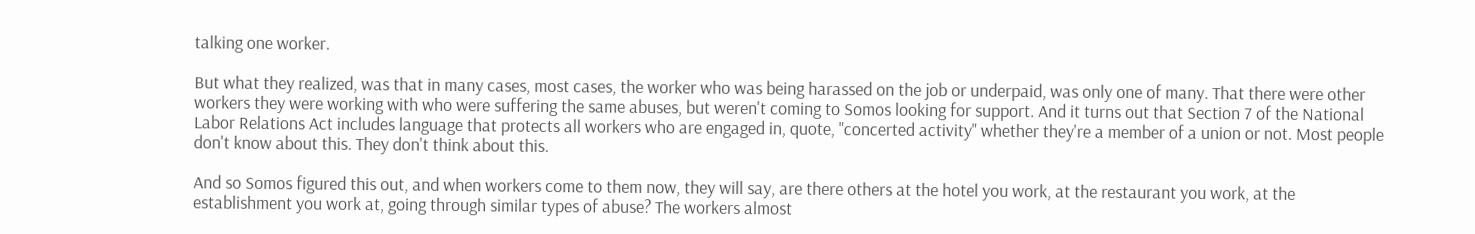talking one worker.

But what they realized, was that in many cases, most cases, the worker who was being harassed on the job or underpaid, was only one of many. That there were other workers they were working with who were suffering the same abuses, but weren't coming to Somos looking for support. And it turns out that Section 7 of the National Labor Relations Act includes language that protects all workers who are engaged in, quote, "concerted activity" whether they're a member of a union or not. Most people don't know about this. They don't think about this.

And so Somos figured this out, and when workers come to them now, they will say, are there others at the hotel you work, at the restaurant you work, at the establishment you work at, going through similar types of abuse? The workers almost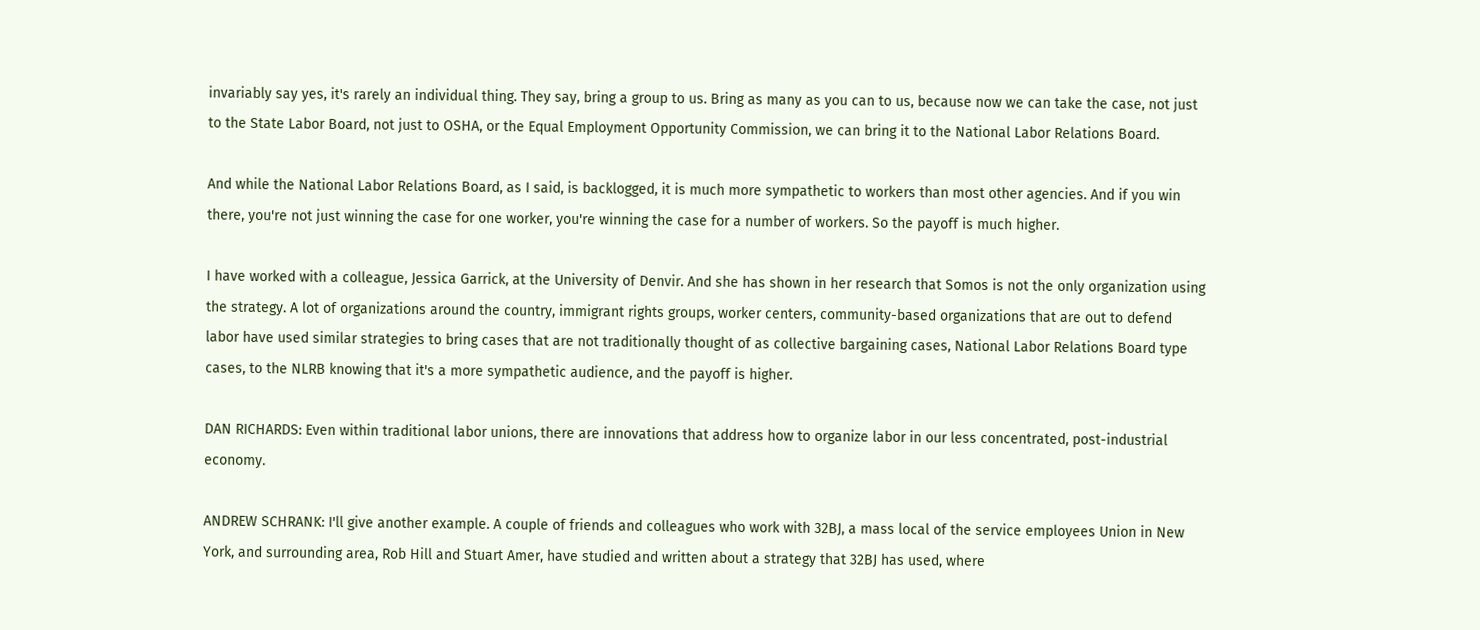invariably say yes, it's rarely an individual thing. They say, bring a group to us. Bring as many as you can to us, because now we can take the case, not just to the State Labor Board, not just to OSHA, or the Equal Employment Opportunity Commission, we can bring it to the National Labor Relations Board.

And while the National Labor Relations Board, as I said, is backlogged, it is much more sympathetic to workers than most other agencies. And if you win there, you're not just winning the case for one worker, you're winning the case for a number of workers. So the payoff is much higher.

I have worked with a colleague, Jessica Garrick, at the University of Denvir. And she has shown in her research that Somos is not the only organization using the strategy. A lot of organizations around the country, immigrant rights groups, worker centers, community-based organizations that are out to defend labor have used similar strategies to bring cases that are not traditionally thought of as collective bargaining cases, National Labor Relations Board type cases, to the NLRB knowing that it's a more sympathetic audience, and the payoff is higher.

DAN RICHARDS: Even within traditional labor unions, there are innovations that address how to organize labor in our less concentrated, post-industrial economy.

ANDREW SCHRANK: I'll give another example. A couple of friends and colleagues who work with 32BJ, a mass local of the service employees Union in New York, and surrounding area, Rob Hill and Stuart Amer, have studied and written about a strategy that 32BJ has used, where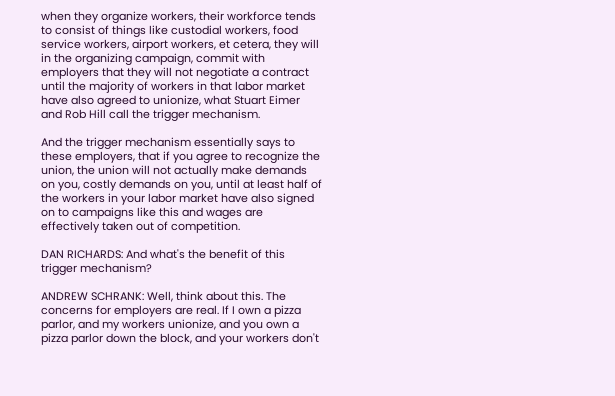when they organize workers, their workforce tends to consist of things like custodial workers, food service workers, airport workers, et cetera, they will in the organizing campaign, commit with employers that they will not negotiate a contract until the majority of workers in that labor market have also agreed to unionize, what Stuart Eimer and Rob Hill call the trigger mechanism.

And the trigger mechanism essentially says to these employers, that if you agree to recognize the union, the union will not actually make demands on you, costly demands on you, until at least half of the workers in your labor market have also signed on to campaigns like this and wages are effectively taken out of competition.

DAN RICHARDS: And what's the benefit of this trigger mechanism?

ANDREW SCHRANK: Well, think about this. The concerns for employers are real. If I own a pizza parlor, and my workers unionize, and you own a pizza parlor down the block, and your workers don't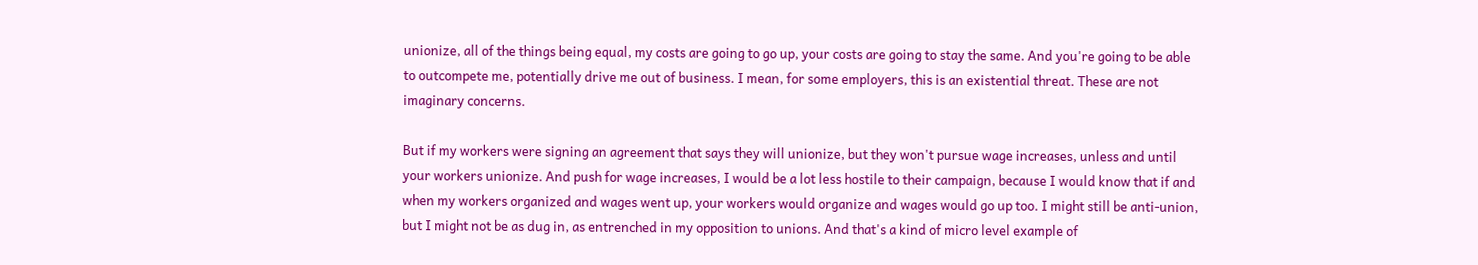unionize, all of the things being equal, my costs are going to go up, your costs are going to stay the same. And you're going to be able to outcompete me, potentially drive me out of business. I mean, for some employers, this is an existential threat. These are not imaginary concerns.

But if my workers were signing an agreement that says they will unionize, but they won't pursue wage increases, unless and until your workers unionize. And push for wage increases, I would be a lot less hostile to their campaign, because I would know that if and when my workers organized and wages went up, your workers would organize and wages would go up too. I might still be anti-union, but I might not be as dug in, as entrenched in my opposition to unions. And that's a kind of micro level example of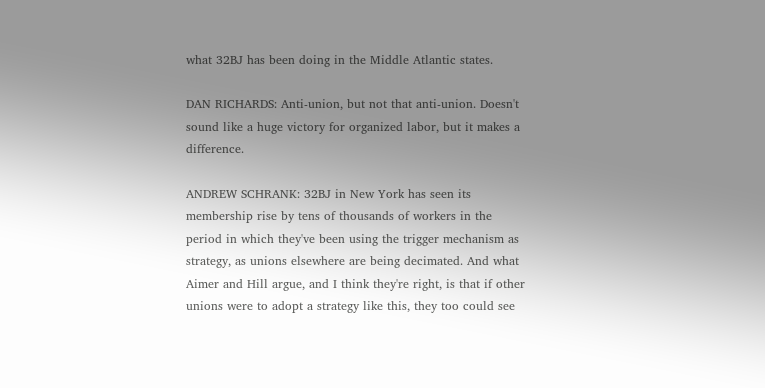what 32BJ has been doing in the Middle Atlantic states.

DAN RICHARDS: Anti-union, but not that anti-union. Doesn't sound like a huge victory for organized labor, but it makes a difference.

ANDREW SCHRANK: 32BJ in New York has seen its membership rise by tens of thousands of workers in the period in which they've been using the trigger mechanism as strategy, as unions elsewhere are being decimated. And what Aimer and Hill argue, and I think they're right, is that if other unions were to adopt a strategy like this, they too could see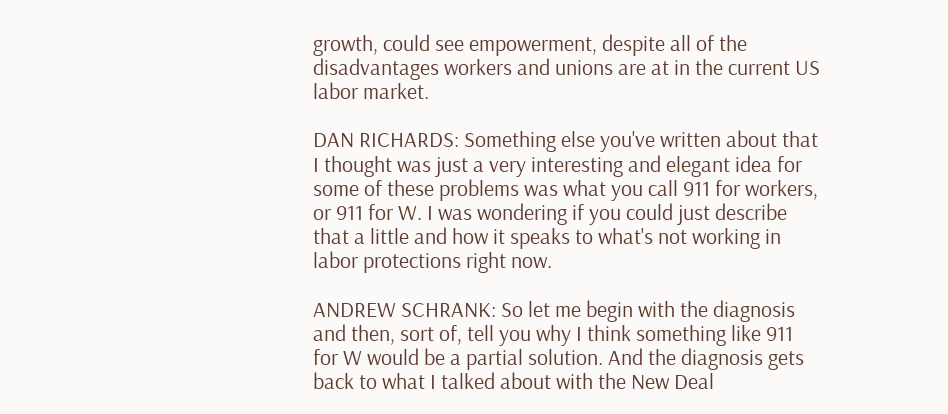growth, could see empowerment, despite all of the disadvantages workers and unions are at in the current US labor market.

DAN RICHARDS: Something else you've written about that I thought was just a very interesting and elegant idea for some of these problems was what you call 911 for workers, or 911 for W. I was wondering if you could just describe that a little and how it speaks to what's not working in labor protections right now.

ANDREW SCHRANK: So let me begin with the diagnosis and then, sort of, tell you why I think something like 911 for W would be a partial solution. And the diagnosis gets back to what I talked about with the New Deal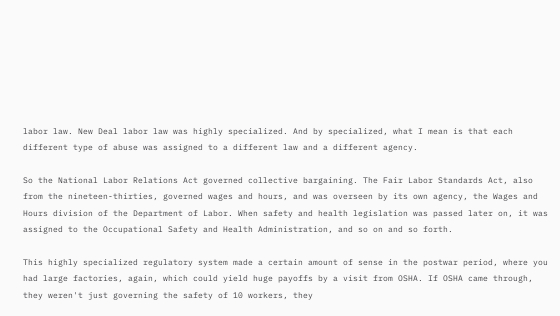labor law. New Deal labor law was highly specialized. And by specialized, what I mean is that each different type of abuse was assigned to a different law and a different agency.

So the National Labor Relations Act governed collective bargaining. The Fair Labor Standards Act, also from the nineteen-thirties, governed wages and hours, and was overseen by its own agency, the Wages and Hours division of the Department of Labor. When safety and health legislation was passed later on, it was assigned to the Occupational Safety and Health Administration, and so on and so forth.

This highly specialized regulatory system made a certain amount of sense in the postwar period, where you had large factories, again, which could yield huge payoffs by a visit from OSHA. If OSHA came through, they weren't just governing the safety of 10 workers, they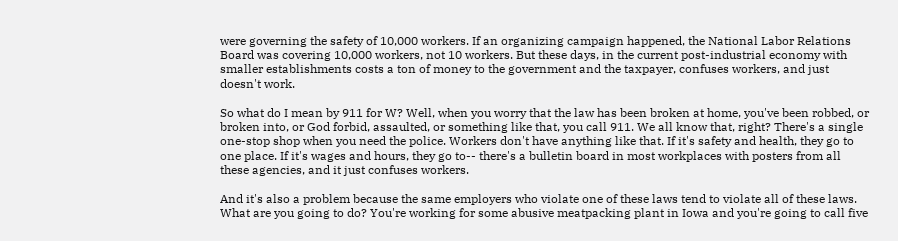were governing the safety of 10,000 workers. If an organizing campaign happened, the National Labor Relations Board was covering 10,000 workers, not 10 workers. But these days, in the current post-industrial economy with smaller establishments costs a ton of money to the government and the taxpayer, confuses workers, and just doesn't work.

So what do I mean by 911 for W? Well, when you worry that the law has been broken at home, you've been robbed, or broken into, or God forbid, assaulted, or something like that, you call 911. We all know that, right? There's a single one-stop shop when you need the police. Workers don't have anything like that. If it's safety and health, they go to one place. If it's wages and hours, they go to-- there's a bulletin board in most workplaces with posters from all these agencies, and it just confuses workers.

And it's also a problem because the same employers who violate one of these laws tend to violate all of these laws. What are you going to do? You're working for some abusive meatpacking plant in Iowa and you're going to call five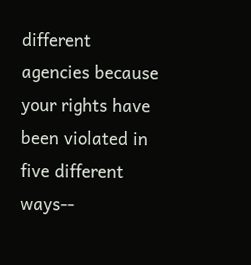different agencies because your rights have been violated in five different ways--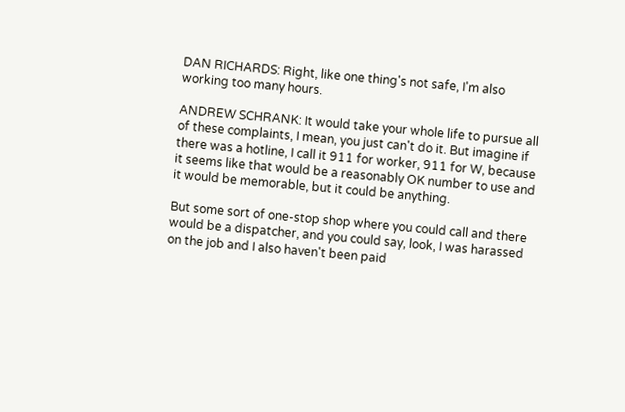DAN RICHARDS: Right, like one thing's not safe, I'm also working too many hours.

ANDREW SCHRANK: It would take your whole life to pursue all of these complaints, I mean, you just can't do it. But imagine if there was a hotline, I call it 911 for worker, 911 for W, because it seems like that would be a reasonably OK number to use and it would be memorable, but it could be anything.

But some sort of one-stop shop where you could call and there would be a dispatcher, and you could say, look, I was harassed on the job and I also haven't been paid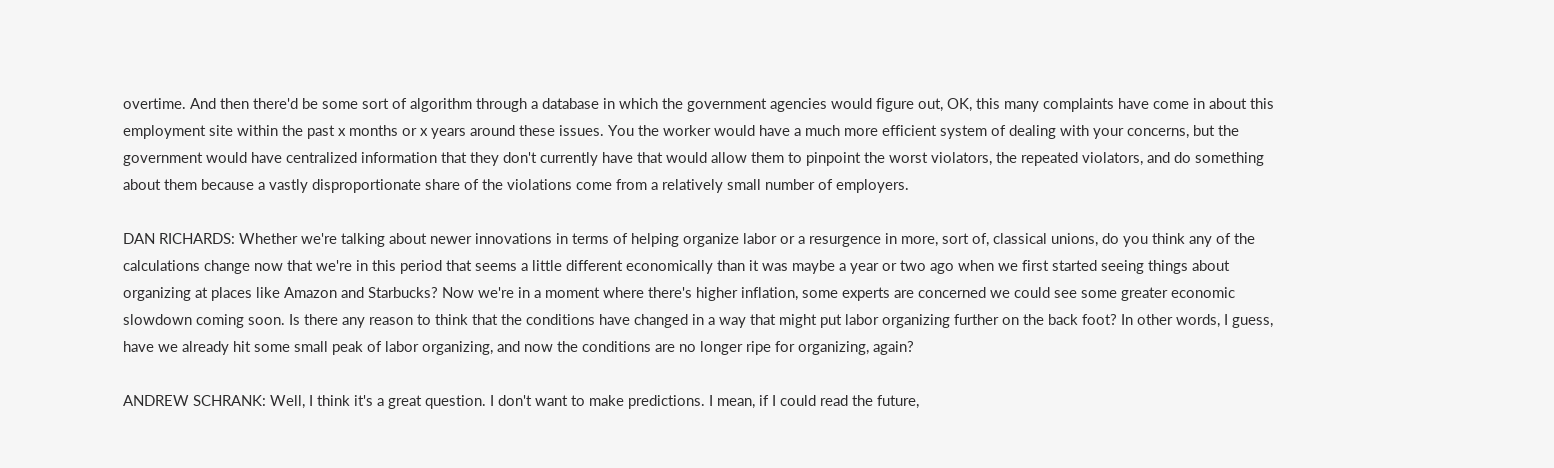overtime. And then there'd be some sort of algorithm through a database in which the government agencies would figure out, OK, this many complaints have come in about this employment site within the past x months or x years around these issues. You the worker would have a much more efficient system of dealing with your concerns, but the government would have centralized information that they don't currently have that would allow them to pinpoint the worst violators, the repeated violators, and do something about them because a vastly disproportionate share of the violations come from a relatively small number of employers.

DAN RICHARDS: Whether we're talking about newer innovations in terms of helping organize labor or a resurgence in more, sort of, classical unions, do you think any of the calculations change now that we're in this period that seems a little different economically than it was maybe a year or two ago when we first started seeing things about organizing at places like Amazon and Starbucks? Now we're in a moment where there's higher inflation, some experts are concerned we could see some greater economic slowdown coming soon. Is there any reason to think that the conditions have changed in a way that might put labor organizing further on the back foot? In other words, I guess, have we already hit some small peak of labor organizing, and now the conditions are no longer ripe for organizing, again?

ANDREW SCHRANK: Well, I think it's a great question. I don't want to make predictions. I mean, if I could read the future,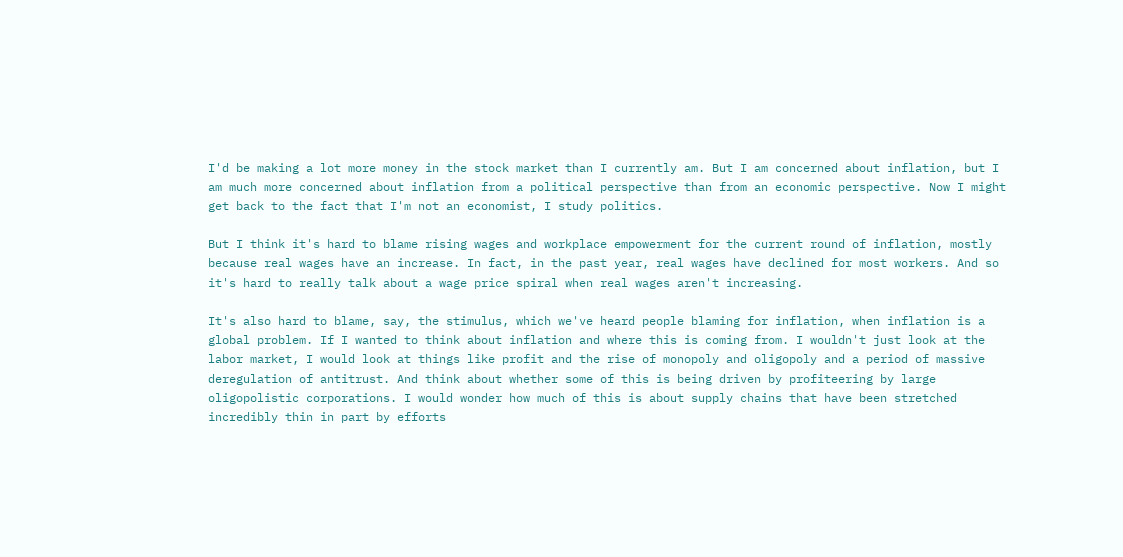I'd be making a lot more money in the stock market than I currently am. But I am concerned about inflation, but I am much more concerned about inflation from a political perspective than from an economic perspective. Now I might get back to the fact that I'm not an economist, I study politics.

But I think it's hard to blame rising wages and workplace empowerment for the current round of inflation, mostly because real wages have an increase. In fact, in the past year, real wages have declined for most workers. And so it's hard to really talk about a wage price spiral when real wages aren't increasing.

It's also hard to blame, say, the stimulus, which we've heard people blaming for inflation, when inflation is a global problem. If I wanted to think about inflation and where this is coming from. I wouldn't just look at the labor market, I would look at things like profit and the rise of monopoly and oligopoly and a period of massive deregulation of antitrust. And think about whether some of this is being driven by profiteering by large oligopolistic corporations. I would wonder how much of this is about supply chains that have been stretched incredibly thin in part by efforts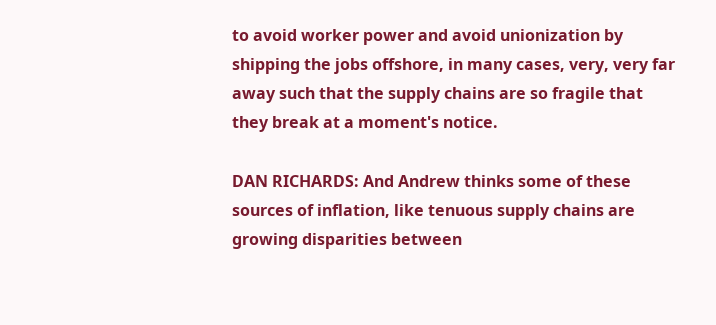to avoid worker power and avoid unionization by shipping the jobs offshore, in many cases, very, very far away such that the supply chains are so fragile that they break at a moment's notice.

DAN RICHARDS: And Andrew thinks some of these sources of inflation, like tenuous supply chains are growing disparities between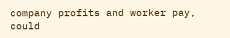company profits and worker pay, could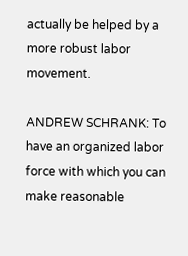actually be helped by a more robust labor movement.

ANDREW SCHRANK: To have an organized labor force with which you can make reasonable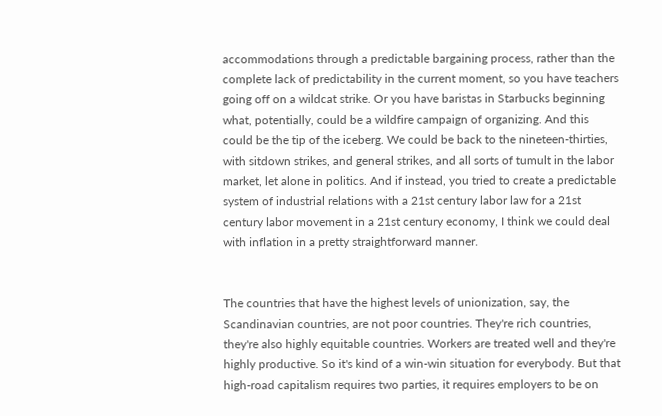accommodations through a predictable bargaining process, rather than the complete lack of predictability in the current moment, so you have teachers going off on a wildcat strike. Or you have baristas in Starbucks beginning what, potentially, could be a wildfire campaign of organizing. And this could be the tip of the iceberg. We could be back to the nineteen-thirties, with sitdown strikes, and general strikes, and all sorts of tumult in the labor market, let alone in politics. And if instead, you tried to create a predictable system of industrial relations with a 21st century labor law for a 21st century labor movement in a 21st century economy, I think we could deal with inflation in a pretty straightforward manner.


The countries that have the highest levels of unionization, say, the Scandinavian countries, are not poor countries. They're rich countries, they're also highly equitable countries. Workers are treated well and they're highly productive. So it's kind of a win-win situation for everybody. But that high-road capitalism requires two parties, it requires employers to be on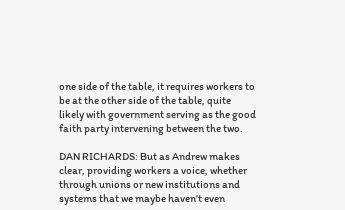one side of the table, it requires workers to be at the other side of the table, quite likely with government serving as the good faith party intervening between the two.

DAN RICHARDS: But as Andrew makes clear, providing workers a voice, whether through unions or new institutions and systems that we maybe haven't even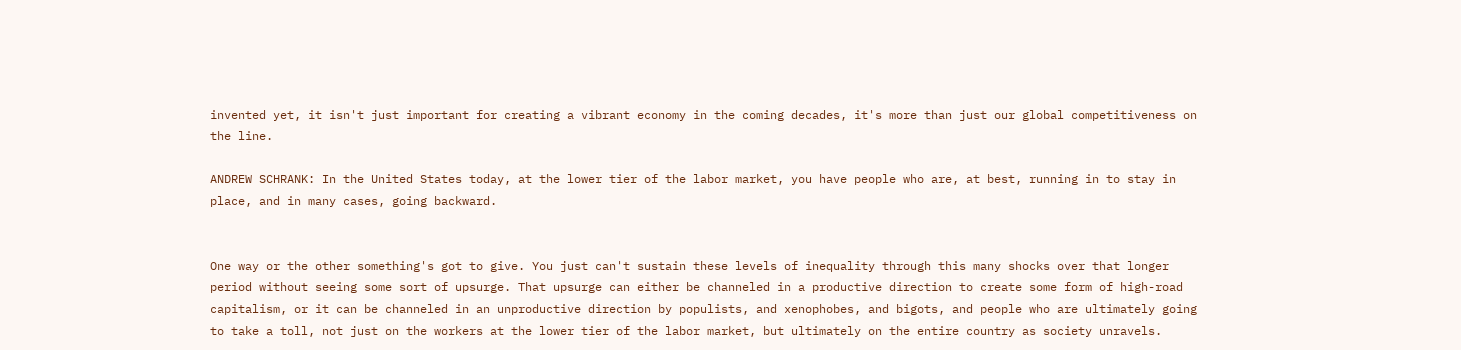invented yet, it isn't just important for creating a vibrant economy in the coming decades, it's more than just our global competitiveness on the line.

ANDREW SCHRANK: In the United States today, at the lower tier of the labor market, you have people who are, at best, running in to stay in place, and in many cases, going backward.


One way or the other something's got to give. You just can't sustain these levels of inequality through this many shocks over that longer period without seeing some sort of upsurge. That upsurge can either be channeled in a productive direction to create some form of high-road capitalism, or it can be channeled in an unproductive direction by populists, and xenophobes, and bigots, and people who are ultimately going to take a toll, not just on the workers at the lower tier of the labor market, but ultimately on the entire country as society unravels.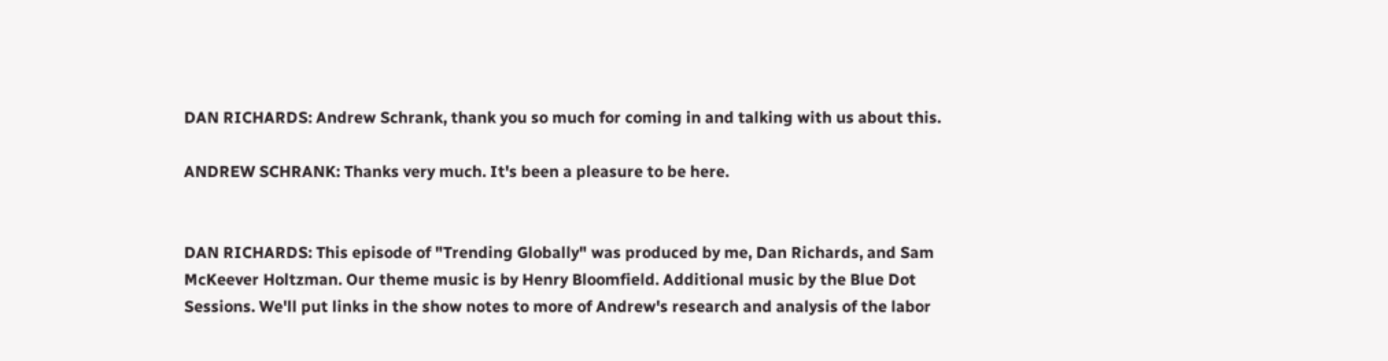DAN RICHARDS: Andrew Schrank, thank you so much for coming in and talking with us about this.

ANDREW SCHRANK: Thanks very much. It's been a pleasure to be here.


DAN RICHARDS: This episode of "Trending Globally" was produced by me, Dan Richards, and Sam McKeever Holtzman. Our theme music is by Henry Bloomfield. Additional music by the Blue Dot Sessions. We'll put links in the show notes to more of Andrew's research and analysis of the labor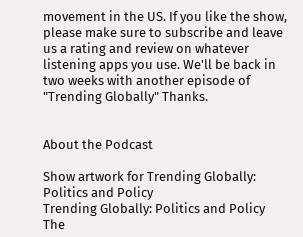movement in the US. If you like the show, please make sure to subscribe and leave us a rating and review on whatever listening apps you use. We'll be back in two weeks with another episode of "Trending Globally" Thanks.


About the Podcast

Show artwork for Trending Globally: Politics and Policy
Trending Globally: Politics and Policy
The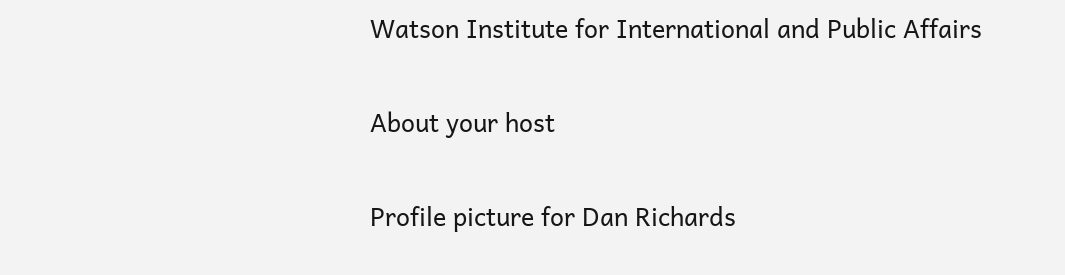Watson Institute for International and Public Affairs

About your host

Profile picture for Dan Richards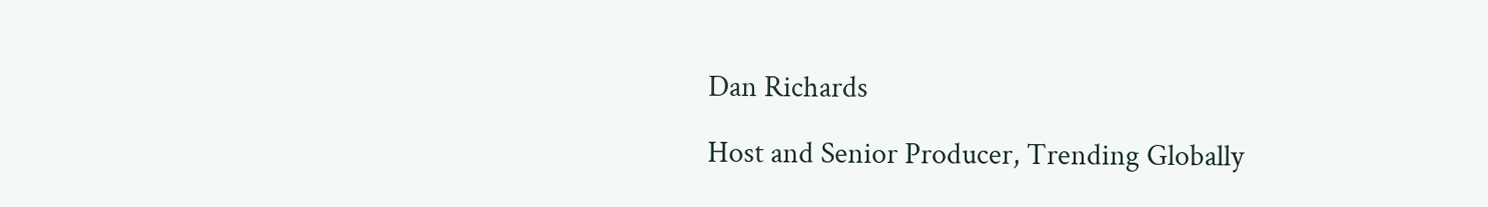Dan Richards

Host and Senior Producer, Trending Globally